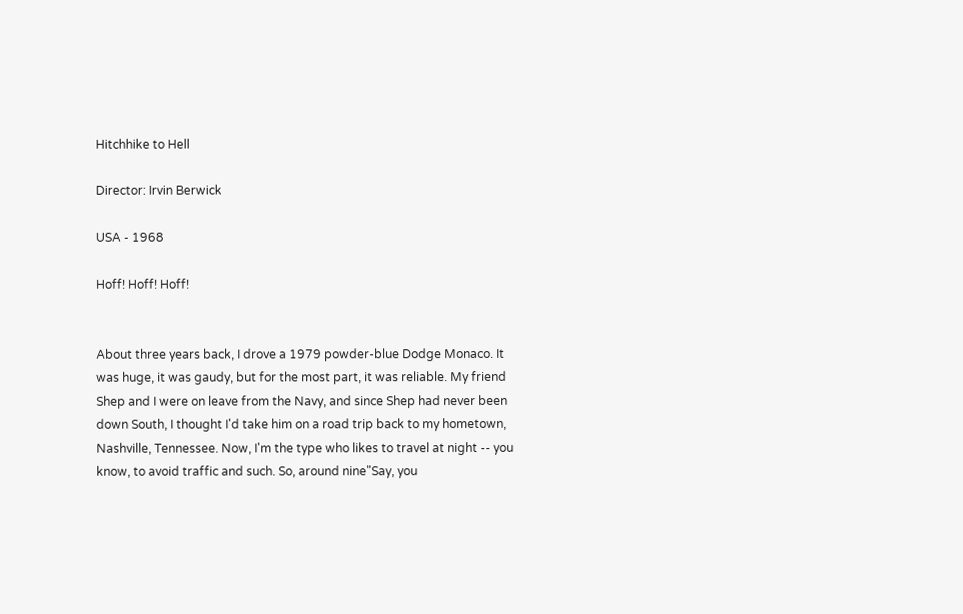Hitchhike to Hell

Director: Irvin Berwick

USA - 1968

Hoff! Hoff! Hoff!


About three years back, I drove a 1979 powder-blue Dodge Monaco. It was huge, it was gaudy, but for the most part, it was reliable. My friend Shep and I were on leave from the Navy, and since Shep had never been down South, I thought I'd take him on a road trip back to my hometown, Nashville, Tennessee. Now, I'm the type who likes to travel at night -- you know, to avoid traffic and such. So, around nine"Say, you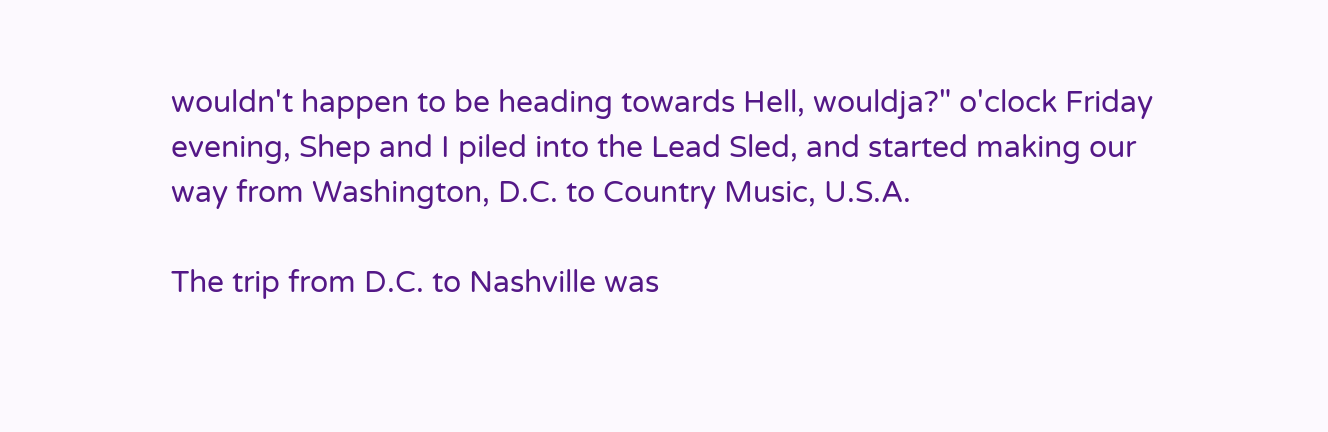wouldn't happen to be heading towards Hell, wouldja?" o'clock Friday evening, Shep and I piled into the Lead Sled, and started making our way from Washington, D.C. to Country Music, U.S.A.

The trip from D.C. to Nashville was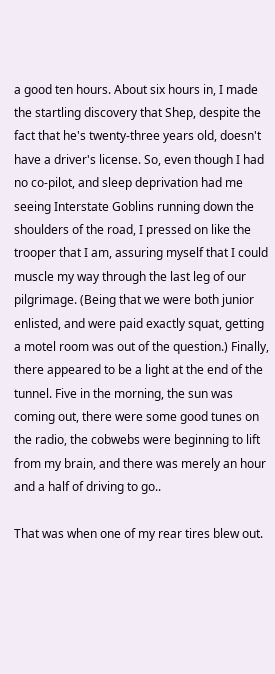a good ten hours. About six hours in, I made the startling discovery that Shep, despite the fact that he's twenty-three years old, doesn't have a driver's license. So, even though I had no co-pilot, and sleep deprivation had me seeing Interstate Goblins running down the shoulders of the road, I pressed on like the trooper that I am, assuring myself that I could muscle my way through the last leg of our pilgrimage. (Being that we were both junior enlisted, and were paid exactly squat, getting a motel room was out of the question.) Finally, there appeared to be a light at the end of the tunnel. Five in the morning, the sun was coming out, there were some good tunes on the radio, the cobwebs were beginning to lift from my brain, and there was merely an hour and a half of driving to go..

That was when one of my rear tires blew out.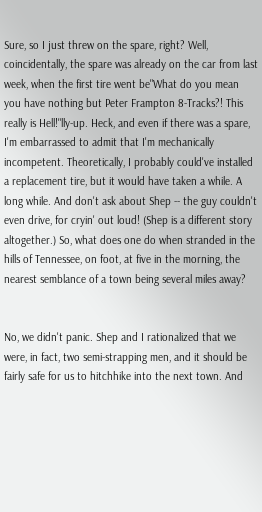Sure, so I just threw on the spare, right? Well, coincidentally, the spare was already on the car from last week, when the first tire went be"What do you mean you have nothing but Peter Frampton 8-Tracks?! This really is Hell!"lly-up. Heck, and even if there was a spare, I'm embarrassed to admit that I'm mechanically incompetent. Theoretically, I probably could've installed a replacement tire, but it would have taken a while. A long while. And don't ask about Shep -- the guy couldn't even drive, for cryin' out loud! (Shep is a different story altogether.) So, what does one do when stranded in the hills of Tennessee, on foot, at five in the morning, the nearest semblance of a town being several miles away?


No, we didn't panic. Shep and I rationalized that we were, in fact, two semi-strapping men, and it should be fairly safe for us to hitchhike into the next town. And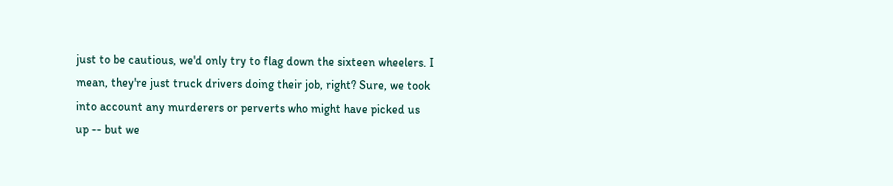just to be cautious, we'd only try to flag down the sixteen wheelers. I mean, they're just truck drivers doing their job, right? Sure, we took into account any murderers or perverts who might have picked us up -- but we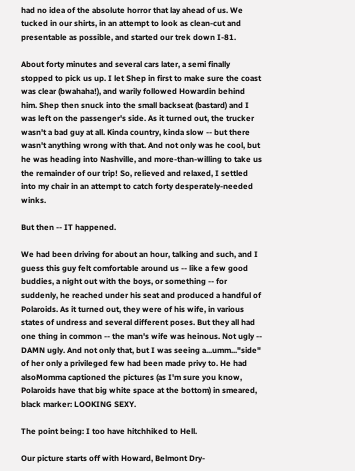had no idea of the absolute horror that lay ahead of us. We tucked in our shirts, in an attempt to look as clean-cut and presentable as possible, and started our trek down I-81.

About forty minutes and several cars later, a semi finally stopped to pick us up. I let Shep in first to make sure the coast was clear (bwahaha!), and warily followed Howardin behind him. Shep then snuck into the small backseat (bastard) and I was left on the passenger's side. As it turned out, the trucker wasn't a bad guy at all. Kinda country, kinda slow -- but there wasn't anything wrong with that. And not only was he cool, but he was heading into Nashville, and more-than-willing to take us the remainder of our trip! So, relieved and relaxed, I settled into my chair in an attempt to catch forty desperately-needed winks.

But then -- IT happened.

We had been driving for about an hour, talking and such, and I guess this guy felt comfortable around us -- like a few good buddies, a night out with the boys, or something -- for suddenly, he reached under his seat and produced a handful of Polaroids. As it turned out, they were of his wife, in various states of undress and several different poses. But they all had one thing in common -- the man's wife was heinous. Not ugly -- DAMN ugly. And not only that, but I was seeing a...umm..."side" of her only a privileged few had been made privy to. He had alsoMomma captioned the pictures (as I'm sure you know, Polaroids have that big white space at the bottom) in smeared, black marker: LOOKING SEXY.

The point being: I too have hitchhiked to Hell.

Our picture starts off with Howard, Belmont Dry-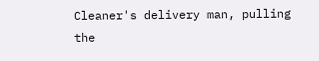Cleaner's delivery man, pulling the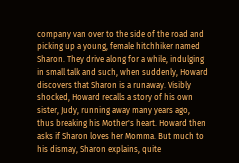company van over to the side of the road and picking up a young, female hitchhiker named Sharon. They drive along for a while, indulging in small talk and such, when suddenly, Howard discovers that Sharon is a runaway. Visibly shocked, Howard recalls a story of his own sister, Judy, running away many years ago, thus breaking his Mother's heart. Howard then asks if Sharon loves her Momma. But much to his dismay, Sharon explains, quite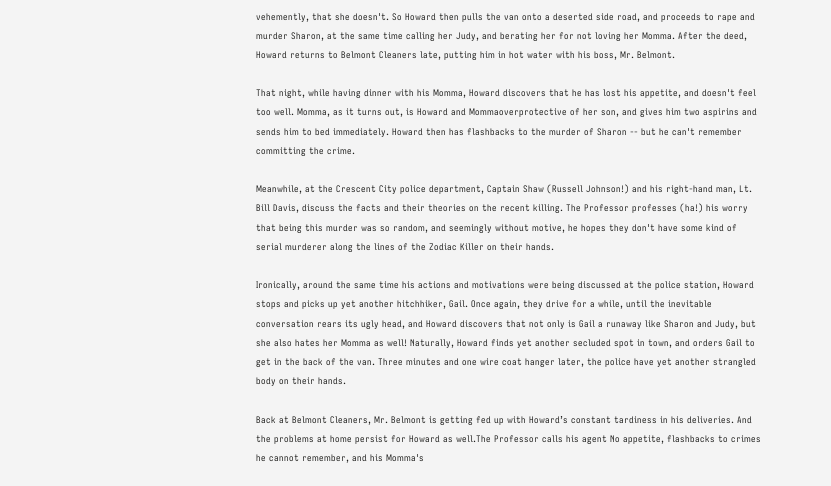vehemently, that she doesn't. So Howard then pulls the van onto a deserted side road, and proceeds to rape and murder Sharon, at the same time calling her Judy, and berating her for not loving her Momma. After the deed, Howard returns to Belmont Cleaners late, putting him in hot water with his boss, Mr. Belmont.

That night, while having dinner with his Momma, Howard discovers that he has lost his appetite, and doesn't feel too well. Momma, as it turns out, is Howard and Mommaoverprotective of her son, and gives him two aspirins and sends him to bed immediately. Howard then has flashbacks to the murder of Sharon -- but he can't remember committing the crime.

Meanwhile, at the Crescent City police department, Captain Shaw (Russell Johnson!) and his right-hand man, Lt. Bill Davis, discuss the facts and their theories on the recent killing. The Professor professes (ha!) his worry that being this murder was so random, and seemingly without motive, he hopes they don't have some kind of serial murderer along the lines of the Zodiac Killer on their hands.

Ironically, around the same time his actions and motivations were being discussed at the police station, Howard stops and picks up yet another hitchhiker, Gail. Once again, they drive for a while, until the inevitable conversation rears its ugly head, and Howard discovers that not only is Gail a runaway like Sharon and Judy, but she also hates her Momma as well! Naturally, Howard finds yet another secluded spot in town, and orders Gail to get in the back of the van. Three minutes and one wire coat hanger later, the police have yet another strangled body on their hands.

Back at Belmont Cleaners, Mr. Belmont is getting fed up with Howard’s constant tardiness in his deliveries. And the problems at home persist for Howard as well.The Professor calls his agent No appetite, flashbacks to crimes he cannot remember, and his Momma's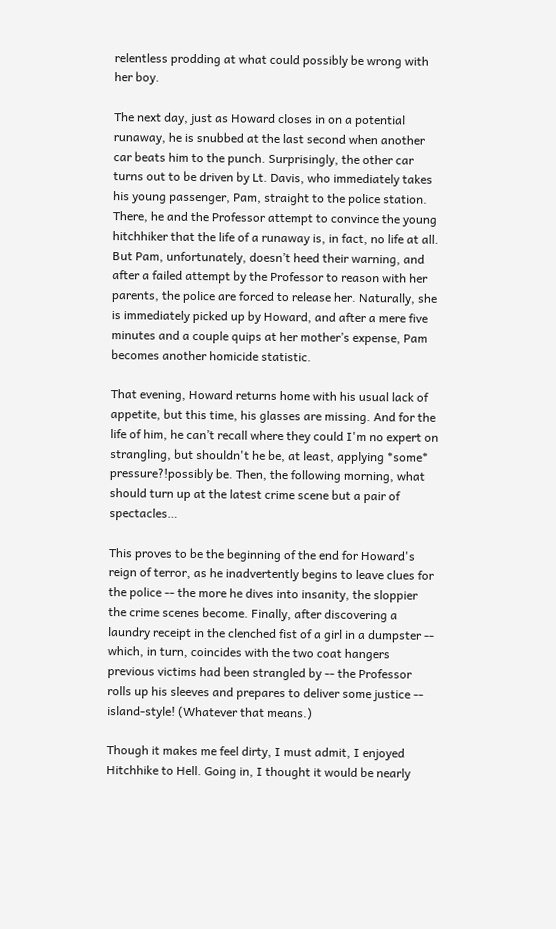relentless prodding at what could possibly be wrong with her boy.

The next day, just as Howard closes in on a potential runaway, he is snubbed at the last second when another car beats him to the punch. Surprisingly, the other car turns out to be driven by Lt. Davis, who immediately takes his young passenger, Pam, straight to the police station. There, he and the Professor attempt to convince the young hitchhiker that the life of a runaway is, in fact, no life at all. But Pam, unfortunately, doesn’t heed their warning, and after a failed attempt by the Professor to reason with her parents, the police are forced to release her. Naturally, she is immediately picked up by Howard, and after a mere five minutes and a couple quips at her mother’s expense, Pam becomes another homicide statistic.

That evening, Howard returns home with his usual lack of appetite, but this time, his glasses are missing. And for the life of him, he can’t recall where they could I'm no expert on strangling, but shouldn't he be, at least, applying *some* pressure?!possibly be. Then, the following morning, what should turn up at the latest crime scene but a pair of spectacles…

This proves to be the beginning of the end for Howard's reign of terror, as he inadvertently begins to leave clues for the police -- the more he dives into insanity, the sloppier the crime scenes become. Finally, after discovering a laundry receipt in the clenched fist of a girl in a dumpster -- which, in turn, coincides with the two coat hangers previous victims had been strangled by -- the Professor rolls up his sleeves and prepares to deliver some justice -- island-style! (Whatever that means.)

Though it makes me feel dirty, I must admit, I enjoyed Hitchhike to Hell. Going in, I thought it would be nearly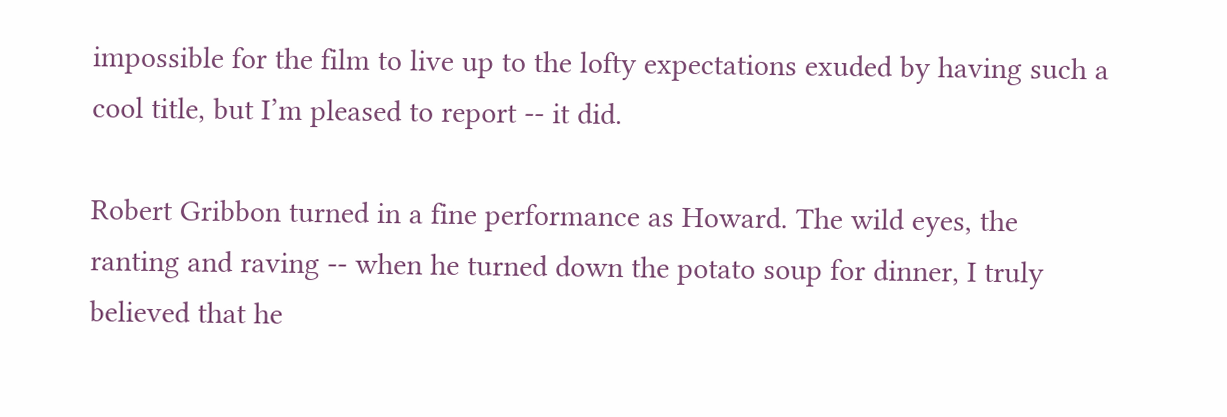impossible for the film to live up to the lofty expectations exuded by having such a cool title, but I’m pleased to report -- it did.

Robert Gribbon turned in a fine performance as Howard. The wild eyes, the ranting and raving -- when he turned down the potato soup for dinner, I truly believed that he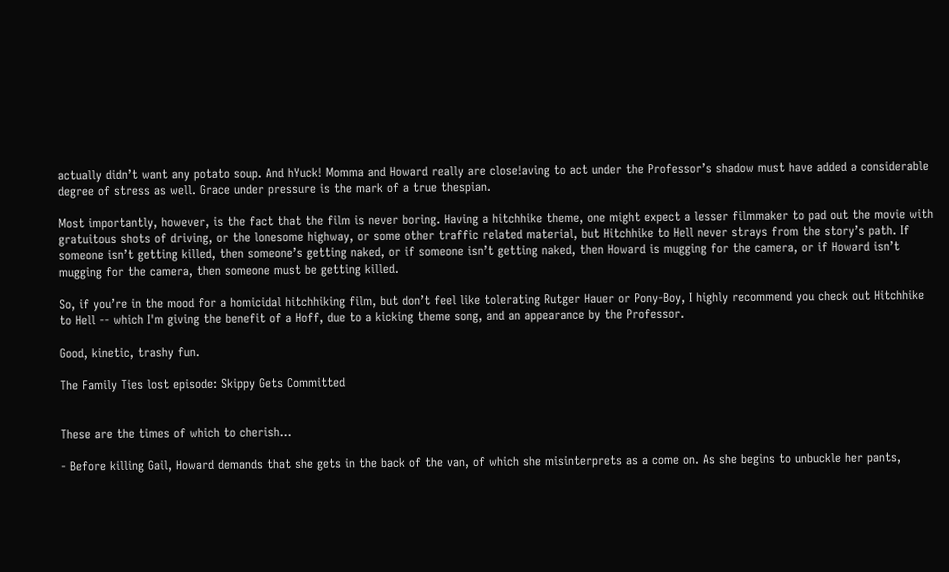actually didn’t want any potato soup. And hYuck! Momma and Howard really are close!aving to act under the Professor’s shadow must have added a considerable degree of stress as well. Grace under pressure is the mark of a true thespian.

Most importantly, however, is the fact that the film is never boring. Having a hitchhike theme, one might expect a lesser filmmaker to pad out the movie with gratuitous shots of driving, or the lonesome highway, or some other traffic related material, but Hitchhike to Hell never strays from the story’s path. If someone isn’t getting killed, then someone’s getting naked, or if someone isn’t getting naked, then Howard is mugging for the camera, or if Howard isn’t mugging for the camera, then someone must be getting killed.

So, if you’re in the mood for a homicidal hitchhiking film, but don’t feel like tolerating Rutger Hauer or Pony-Boy, I highly recommend you check out Hitchhike to Hell -- which I'm giving the benefit of a Hoff, due to a kicking theme song, and an appearance by the Professor.

Good, kinetic, trashy fun.

The Family Ties lost episode: Skippy Gets Committed


These are the times of which to cherish...

- Before killing Gail, Howard demands that she gets in the back of the van, of which she misinterprets as a come on. As she begins to unbuckle her pants,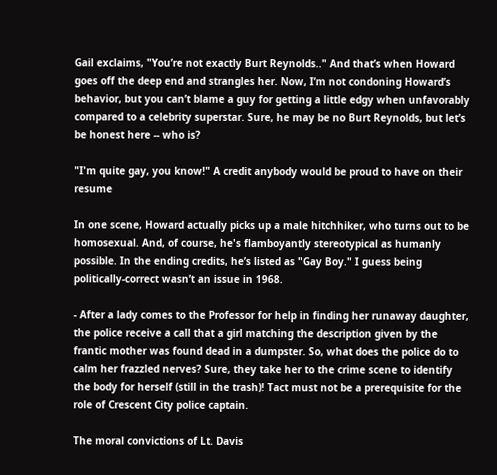Gail exclaims, "You’re not exactly Burt Reynolds.." And that’s when Howard goes off the deep end and strangles her. Now, I’m not condoning Howard’s behavior, but you can’t blame a guy for getting a little edgy when unfavorably compared to a celebrity superstar. Sure, he may be no Burt Reynolds, but let’s be honest here -- who is?

"I'm quite gay, you know!" A credit anybody would be proud to have on their resume

In one scene, Howard actually picks up a male hitchhiker, who turns out to be homosexual. And, of course, he's flamboyantly stereotypical as humanly possible. In the ending credits, he’s listed as "Gay Boy." I guess being politically-correct wasn’t an issue in 1968.

- After a lady comes to the Professor for help in finding her runaway daughter, the police receive a call that a girl matching the description given by the frantic mother was found dead in a dumpster. So, what does the police do to calm her frazzled nerves? Sure, they take her to the crime scene to identify the body for herself (still in the trash)! Tact must not be a prerequisite for the role of Crescent City police captain.

The moral convictions of Lt. Davis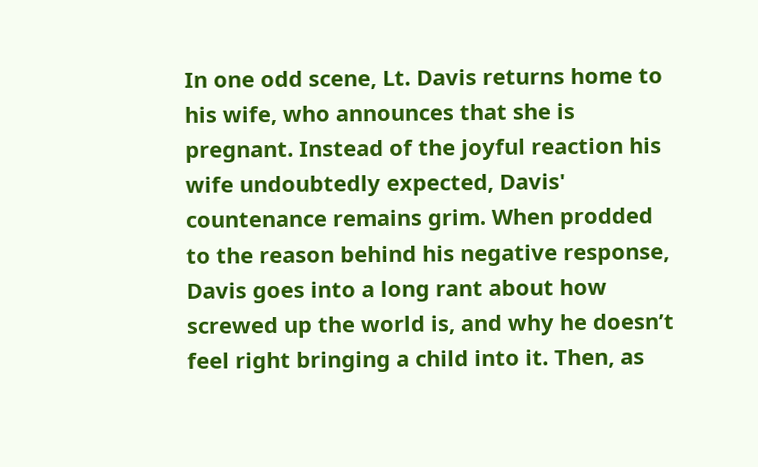In one odd scene, Lt. Davis returns home to his wife, who announces that she is pregnant. Instead of the joyful reaction his wife undoubtedly expected, Davis' countenance remains grim. When prodded to the reason behind his negative response, Davis goes into a long rant about how screwed up the world is, and why he doesn’t feel right bringing a child into it. Then, as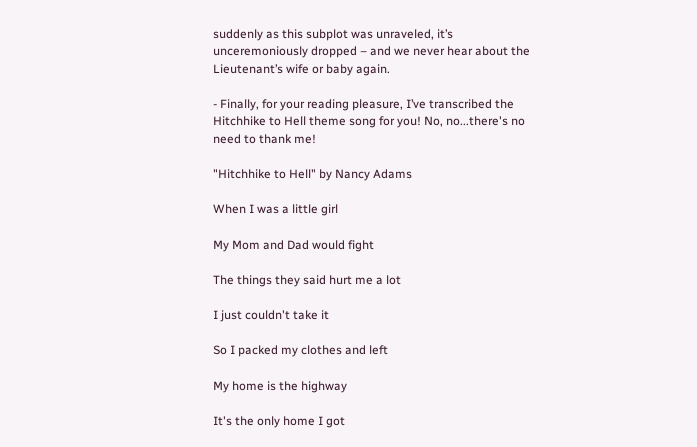suddenly as this subplot was unraveled, it’s unceremoniously dropped – and we never hear about the Lieutenant’s wife or baby again.

- Finally, for your reading pleasure, I’ve transcribed the Hitchhike to Hell theme song for you! No, no...there's no need to thank me!

"Hitchhike to Hell" by Nancy Adams

When I was a little girl

My Mom and Dad would fight

The things they said hurt me a lot

I just couldn't take it

So I packed my clothes and left

My home is the highway

It's the only home I got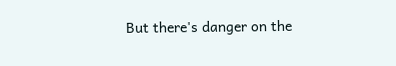But there's danger on the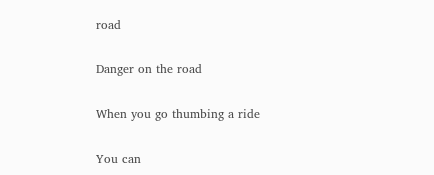road

Danger on the road

When you go thumbing a ride

You can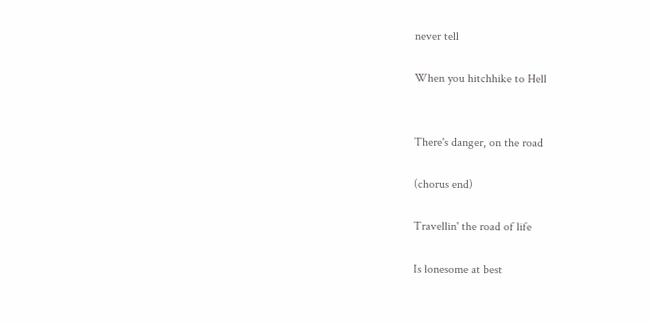never tell

When you hitchhike to Hell


There's danger, on the road

(chorus end)

Travellin' the road of life

Is lonesome at best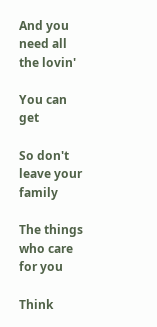And you need all the lovin'

You can get

So don't leave your family

The things who care for you

Think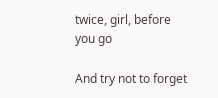twice, girl, before you go

And try not to forget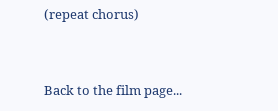(repeat chorus)


Back to the film page...